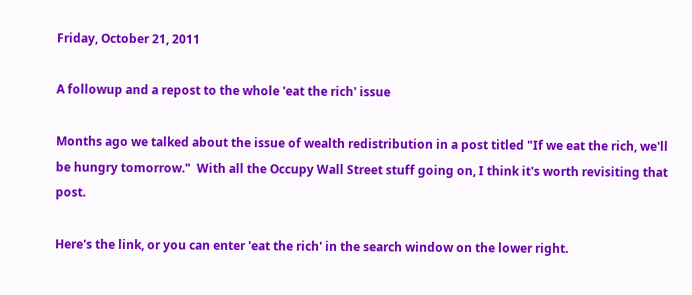Friday, October 21, 2011

A followup and a repost to the whole 'eat the rich' issue

Months ago we talked about the issue of wealth redistribution in a post titled "If we eat the rich, we'll be hungry tomorrow."  With all the Occupy Wall Street stuff going on, I think it's worth revisiting that post.

Here's the link, or you can enter 'eat the rich' in the search window on the lower right.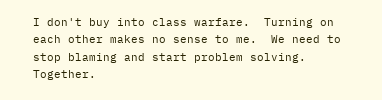I don't buy into class warfare.  Turning on each other makes no sense to me.  We need to stop blaming and start problem solving.  Together.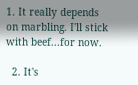1. It really depends on marbling. I'll stick with beef...for now.

  2. It's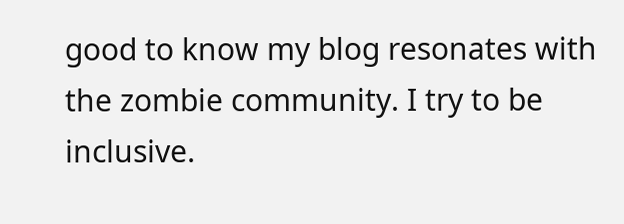good to know my blog resonates with the zombie community. I try to be inclusive.